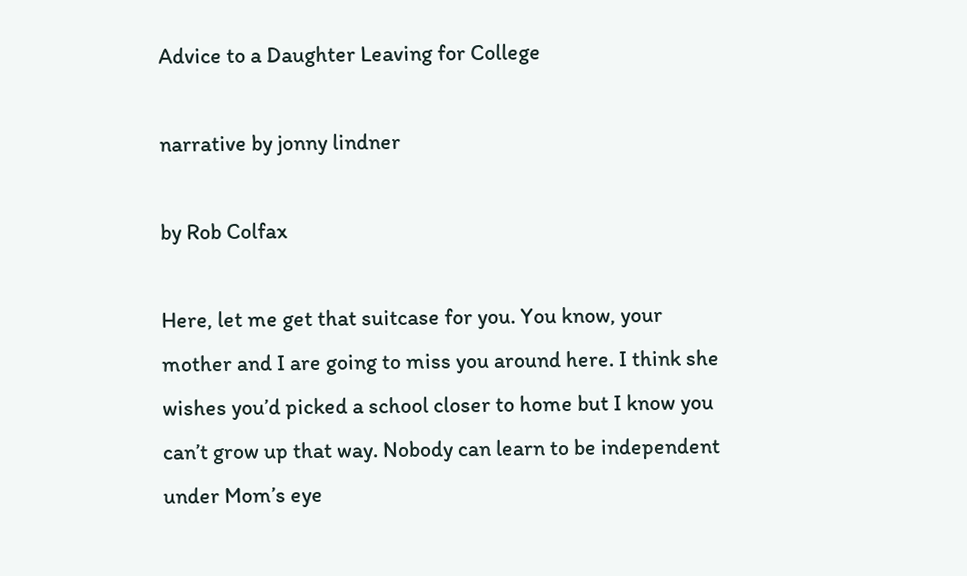Advice to a Daughter Leaving for College

narrative by jonny lindner

by Rob Colfax

Here, let me get that suitcase for you. You know, your mother and I are going to miss you around here. I think she wishes you’d picked a school closer to home but I know you can’t grow up that way. Nobody can learn to be independent under Mom’s eye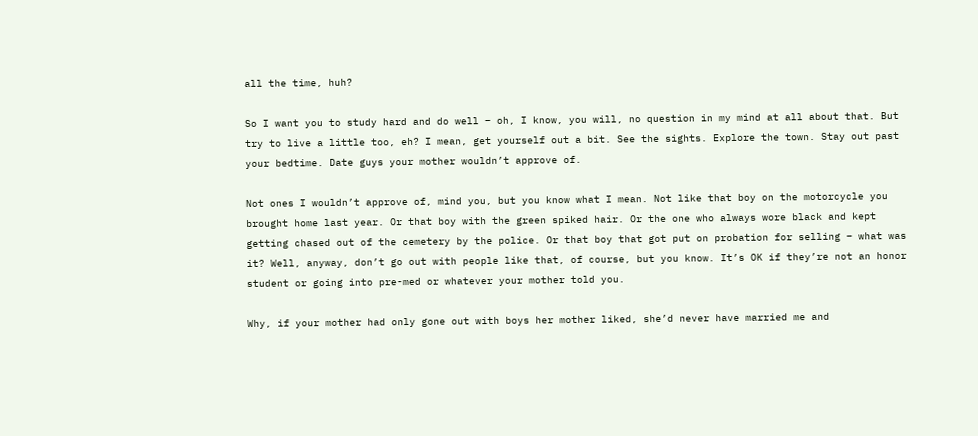all the time, huh?

So I want you to study hard and do well – oh, I know, you will, no question in my mind at all about that. But try to live a little too, eh? I mean, get yourself out a bit. See the sights. Explore the town. Stay out past your bedtime. Date guys your mother wouldn’t approve of.

Not ones I wouldn’t approve of, mind you, but you know what I mean. Not like that boy on the motorcycle you brought home last year. Or that boy with the green spiked hair. Or the one who always wore black and kept getting chased out of the cemetery by the police. Or that boy that got put on probation for selling – what was it? Well, anyway, don’t go out with people like that, of course, but you know. It’s OK if they’re not an honor student or going into pre-med or whatever your mother told you.

Why, if your mother had only gone out with boys her mother liked, she’d never have married me and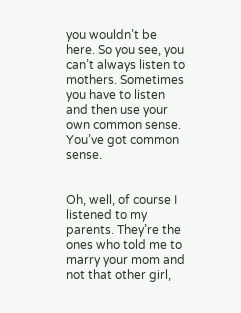you wouldn’t be here. So you see, you can’t always listen to mothers. Sometimes you have to listen and then use your own common sense. You’ve got common sense.


Oh, well, of course I listened to my parents. They’re the ones who told me to marry your mom and not that other girl,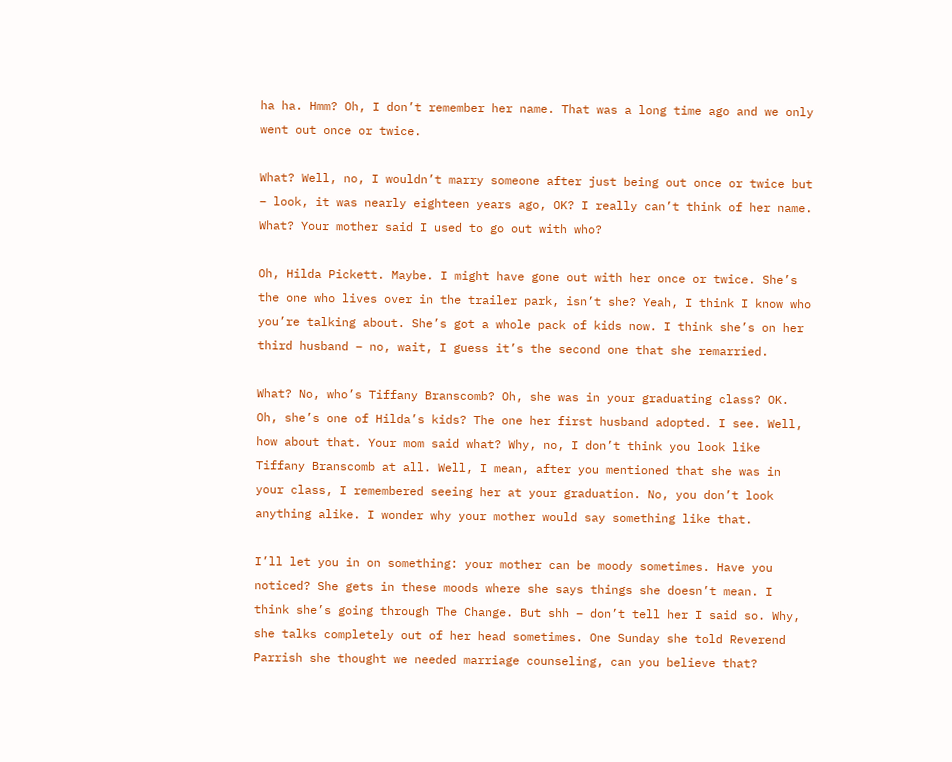ha ha. Hmm? Oh, I don’t remember her name. That was a long time ago and we only went out once or twice.

What? Well, no, I wouldn’t marry someone after just being out once or twice but – look, it was nearly eighteen years ago, OK? I really can’t think of her name. What? Your mother said I used to go out with who?

Oh, Hilda Pickett. Maybe. I might have gone out with her once or twice. She’s the one who lives over in the trailer park, isn’t she? Yeah, I think I know who you’re talking about. She’s got a whole pack of kids now. I think she’s on her third husband – no, wait, I guess it’s the second one that she remarried.

What? No, who’s Tiffany Branscomb? Oh, she was in your graduating class? OK. Oh, she’s one of Hilda’s kids? The one her first husband adopted. I see. Well, how about that. Your mom said what? Why, no, I don’t think you look like Tiffany Branscomb at all. Well, I mean, after you mentioned that she was in your class, I remembered seeing her at your graduation. No, you don’t look anything alike. I wonder why your mother would say something like that.

I’ll let you in on something: your mother can be moody sometimes. Have you noticed? She gets in these moods where she says things she doesn’t mean. I think she’s going through The Change. But shh – don’t tell her I said so. Why, she talks completely out of her head sometimes. One Sunday she told Reverend Parrish she thought we needed marriage counseling, can you believe that?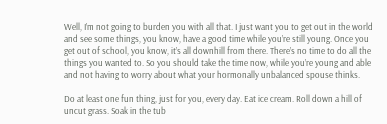Well, I’m not going to burden you with all that. I just want you to get out in the world and see some things, you know, have a good time while you’re still young. Once you get out of school, you know, it’s all downhill from there. There’s no time to do all the things you wanted to. So you should take the time now, while you’re young and able and not having to worry about what your hormonally unbalanced spouse thinks.

Do at least one fun thing, just for you, every day. Eat ice cream. Roll down a hill of uncut grass. Soak in the tub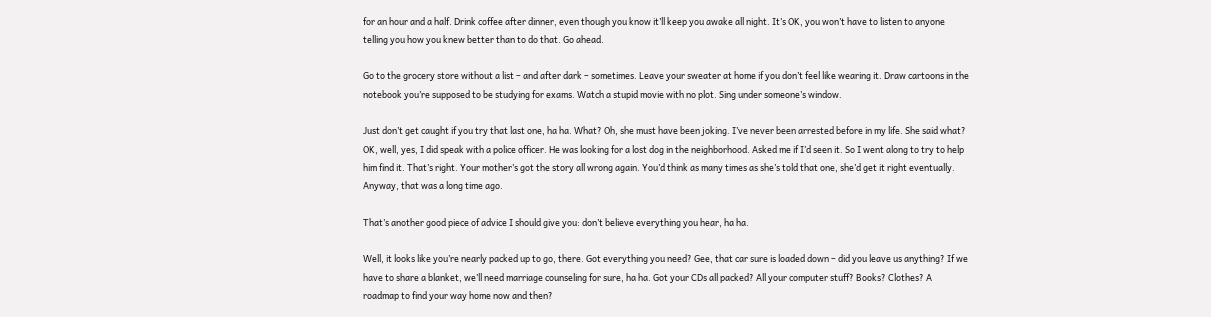for an hour and a half. Drink coffee after dinner, even though you know it’ll keep you awake all night. It’s OK, you won’t have to listen to anyone telling you how you knew better than to do that. Go ahead.

Go to the grocery store without a list – and after dark – sometimes. Leave your sweater at home if you don’t feel like wearing it. Draw cartoons in the notebook you’re supposed to be studying for exams. Watch a stupid movie with no plot. Sing under someone’s window.

Just don’t get caught if you try that last one, ha ha. What? Oh, she must have been joking. I’ve never been arrested before in my life. She said what? OK, well, yes, I did speak with a police officer. He was looking for a lost dog in the neighborhood. Asked me if I’d seen it. So I went along to try to help him find it. That’s right. Your mother’s got the story all wrong again. You’d think as many times as she’s told that one, she’d get it right eventually. Anyway, that was a long time ago.

That’s another good piece of advice I should give you: don’t believe everything you hear, ha ha.

Well, it looks like you’re nearly packed up to go, there. Got everything you need? Gee, that car sure is loaded down – did you leave us anything? If we have to share a blanket, we’ll need marriage counseling for sure, ha ha. Got your CDs all packed? All your computer stuff? Books? Clothes? A roadmap to find your way home now and then?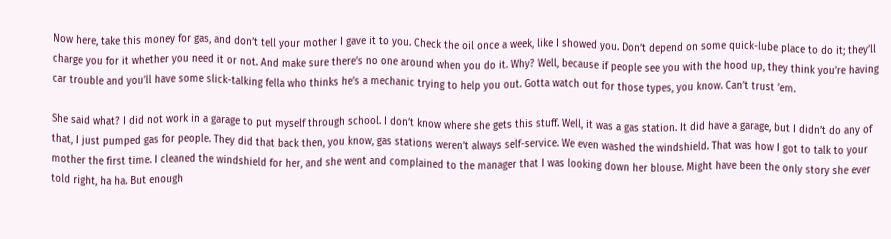Now here, take this money for gas, and don’t tell your mother I gave it to you. Check the oil once a week, like I showed you. Don’t depend on some quick-lube place to do it; they’ll charge you for it whether you need it or not. And make sure there’s no one around when you do it. Why? Well, because if people see you with the hood up, they think you’re having car trouble and you’ll have some slick-talking fella who thinks he’s a mechanic trying to help you out. Gotta watch out for those types, you know. Can’t trust ’em.

She said what? I did not work in a garage to put myself through school. I don’t know where she gets this stuff. Well, it was a gas station. It did have a garage, but I didn’t do any of that, I just pumped gas for people. They did that back then, you know, gas stations weren’t always self-service. We even washed the windshield. That was how I got to talk to your mother the first time. I cleaned the windshield for her, and she went and complained to the manager that I was looking down her blouse. Might have been the only story she ever told right, ha ha. But enough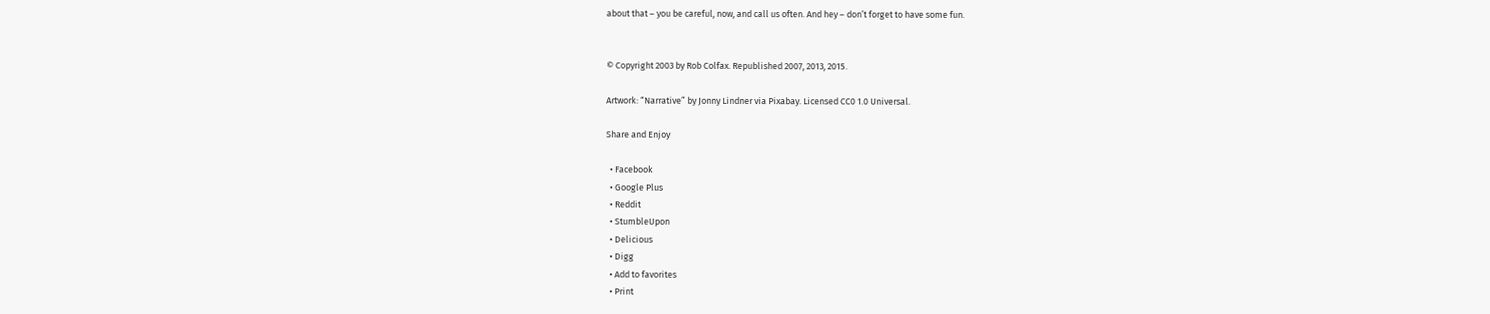about that – you be careful, now, and call us often. And hey – don’t forget to have some fun.


© Copyright 2003 by Rob Colfax. Republished 2007, 2013, 2015.

Artwork: “Narrative” by Jonny Lindner via Pixabay. Licensed CC0 1.0 Universal.

Share and Enjoy

  • Facebook
  • Google Plus
  • Reddit
  • StumbleUpon
  • Delicious
  • Digg
  • Add to favorites
  • Print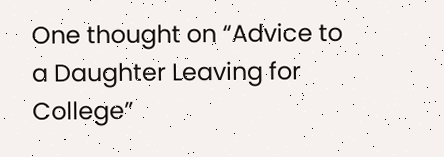One thought on “Advice to a Daughter Leaving for College”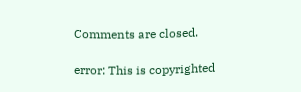Comments are closed.

error: This is copyrighted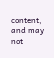content, and may not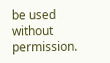be used without permission.